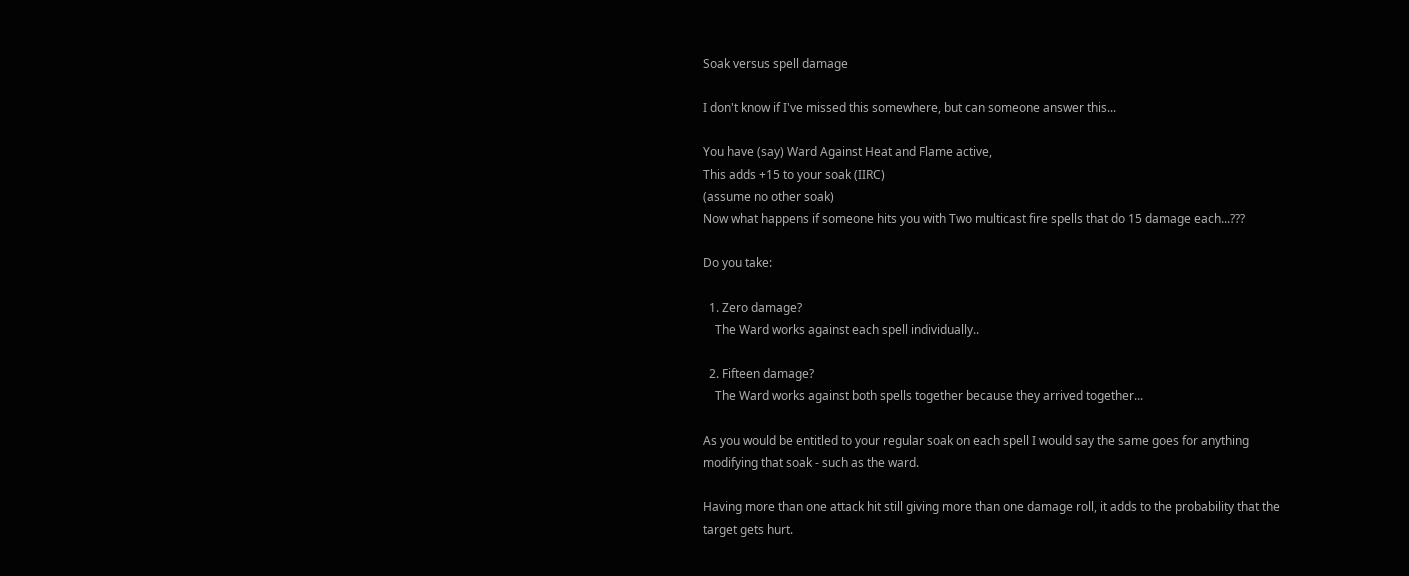Soak versus spell damage

I don't know if I've missed this somewhere, but can someone answer this...

You have (say) Ward Against Heat and Flame active,
This adds +15 to your soak (IIRC)
(assume no other soak)
Now what happens if someone hits you with Two multicast fire spells that do 15 damage each...???

Do you take:

  1. Zero damage?
    The Ward works against each spell individually..

  2. Fifteen damage?
    The Ward works against both spells together because they arrived together...

As you would be entitled to your regular soak on each spell I would say the same goes for anything modifying that soak - such as the ward.

Having more than one attack hit still giving more than one damage roll, it adds to the probability that the target gets hurt.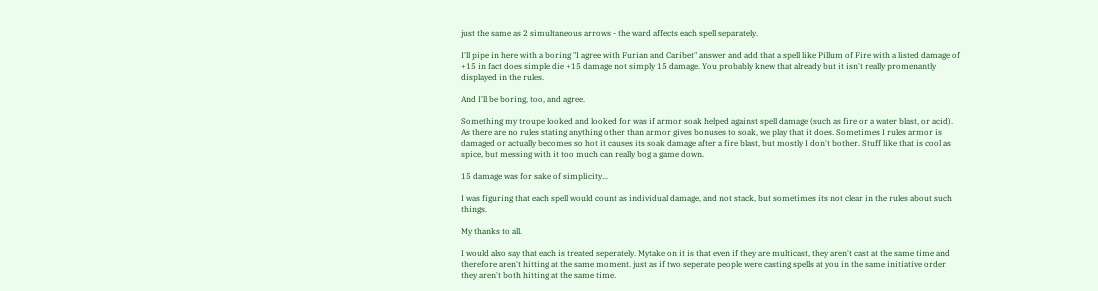just the same as 2 simultaneous arrows - the ward affects each spell separately.

I'll pipe in here with a boring "I agree with Furian and Caribet" answer and add that a spell like Pillum of Fire with a listed damage of +15 in fact does simple die +15 damage not simply 15 damage. You probably knew that already but it isn't really promenantly displayed in the rules.

And I'll be boring, too, and agree.

Something my troupe looked and looked for was if armor soak helped against spell damage (such as fire or a water blast, or acid). As there are no rules stating anything other than armor gives bonuses to soak, we play that it does. Sometimes I rules armor is damaged or actually becomes so hot it causes its soak damage after a fire blast, but mostly I don't bother. Stuff like that is cool as spice, but messing with it too much can really bog a game down.

15 damage was for sake of simplicity...

I was figuring that each spell would count as individual damage, and not stack, but sometimes its not clear in the rules about such things.

My thanks to all.

I would also say that each is treated seperately. Mytake on it is that even if they are multicast, they aren't cast at the same time and therefore aren't hitting at the same moment. just as if two seperate people were casting spells at you in the same initiative order they aren't both hitting at the same time.